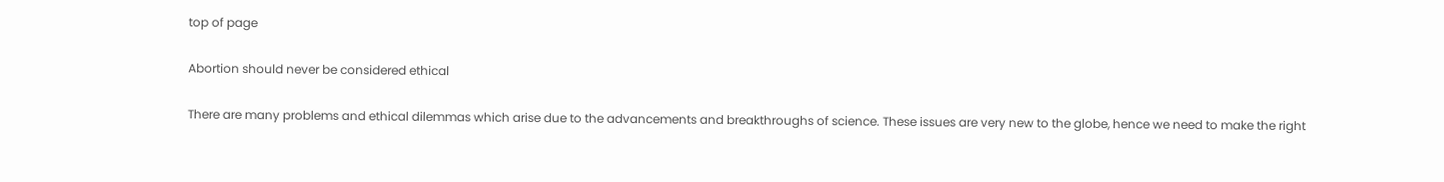top of page

Abortion should never be considered ethical

There are many problems and ethical dilemmas which arise due to the advancements and breakthroughs of science. These issues are very new to the globe, hence we need to make the right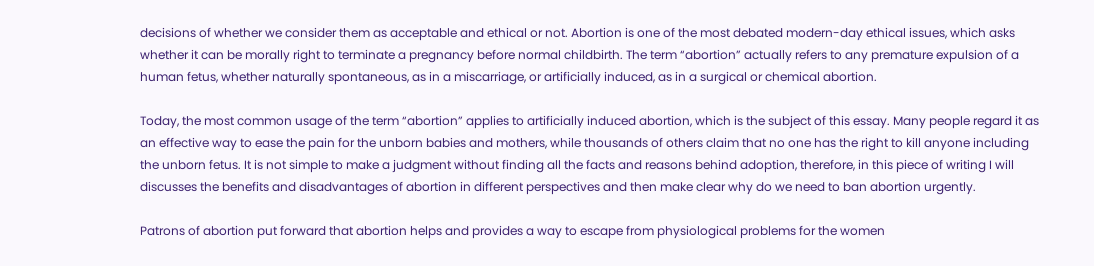decisions of whether we consider them as acceptable and ethical or not. Abortion is one of the most debated modern-day ethical issues, which asks whether it can be morally right to terminate a pregnancy before normal childbirth. The term “abortion” actually refers to any premature expulsion of a human fetus, whether naturally spontaneous, as in a miscarriage, or artificially induced, as in a surgical or chemical abortion.

Today, the most common usage of the term “abortion” applies to artificially induced abortion, which is the subject of this essay. Many people regard it as an effective way to ease the pain for the unborn babies and mothers, while thousands of others claim that no one has the right to kill anyone including the unborn fetus. It is not simple to make a judgment without finding all the facts and reasons behind adoption, therefore, in this piece of writing I will discusses the benefits and disadvantages of abortion in different perspectives and then make clear why do we need to ban abortion urgently.

Patrons of abortion put forward that abortion helps and provides a way to escape from physiological problems for the women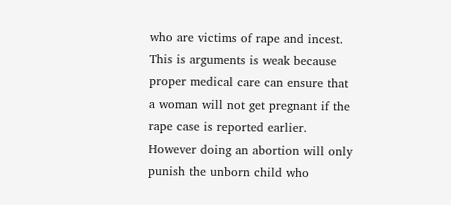who are victims of rape and incest. This is arguments is weak because proper medical care can ensure that a woman will not get pregnant if the rape case is reported earlier. However doing an abortion will only punish the unborn child who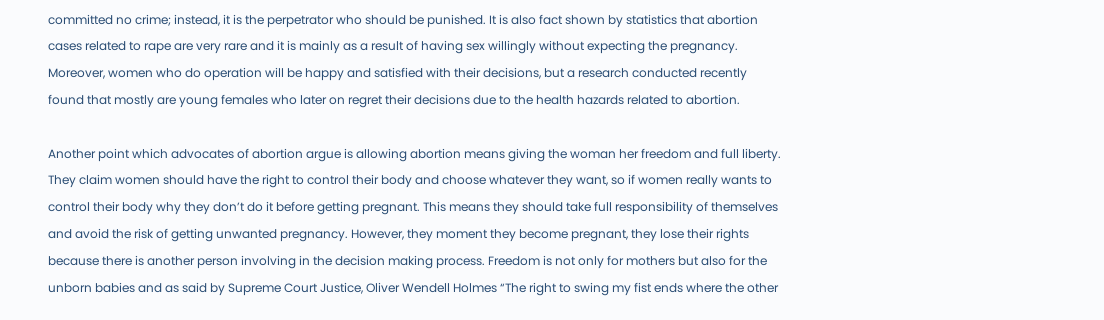committed no crime; instead, it is the perpetrator who should be punished. It is also fact shown by statistics that abortion cases related to rape are very rare and it is mainly as a result of having sex willingly without expecting the pregnancy. Moreover, women who do operation will be happy and satisfied with their decisions, but a research conducted recently found that mostly are young females who later on regret their decisions due to the health hazards related to abortion.

Another point which advocates of abortion argue is allowing abortion means giving the woman her freedom and full liberty. They claim women should have the right to control their body and choose whatever they want, so if women really wants to control their body why they don’t do it before getting pregnant. This means they should take full responsibility of themselves and avoid the risk of getting unwanted pregnancy. However, they moment they become pregnant, they lose their rights because there is another person involving in the decision making process. Freedom is not only for mothers but also for the unborn babies and as said by Supreme Court Justice, Oliver Wendell Holmes “The right to swing my fist ends where the other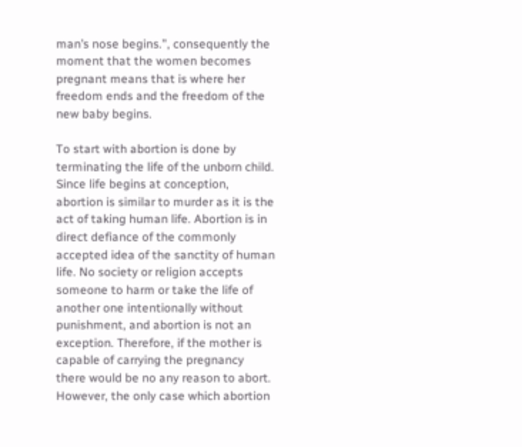man’s nose begins.”, consequently the moment that the women becomes pregnant means that is where her freedom ends and the freedom of the new baby begins.

To start with abortion is done by terminating the life of the unborn child. Since life begins at conception, abortion is similar to murder as it is the act of taking human life. Abortion is in direct defiance of the commonly accepted idea of the sanctity of human life. No society or religion accepts someone to harm or take the life of another one intentionally without punishment, and abortion is not an exception. Therefore, if the mother is capable of carrying the pregnancy there would be no any reason to abort. However, the only case which abortion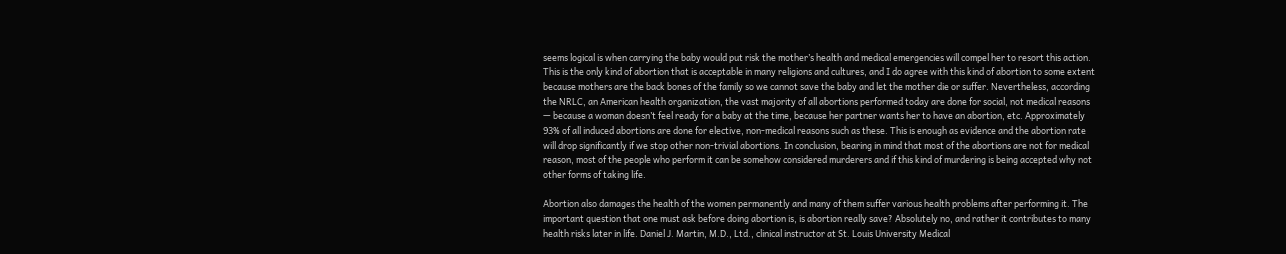seems logical is when carrying the baby would put risk the mother’s health and medical emergencies will compel her to resort this action. This is the only kind of abortion that is acceptable in many religions and cultures, and I do agree with this kind of abortion to some extent because mothers are the back bones of the family so we cannot save the baby and let the mother die or suffer. Nevertheless, according the NRLC, an American health organization, the vast majority of all abortions performed today are done for social, not medical reasons — because a woman doesn’t feel ready for a baby at the time, because her partner wants her to have an abortion, etc. Approximately 93% of all induced abortions are done for elective, non-medical reasons such as these. This is enough as evidence and the abortion rate will drop significantly if we stop other non-trivial abortions. In conclusion, bearing in mind that most of the abortions are not for medical reason, most of the people who perform it can be somehow considered murderers and if this kind of murdering is being accepted why not other forms of taking life.

Abortion also damages the health of the women permanently and many of them suffer various health problems after performing it. The important question that one must ask before doing abortion is, is abortion really save? Absolutely no, and rather it contributes to many health risks later in life. Daniel J. Martin, M.D., Ltd., clinical instructor at St. Louis University Medical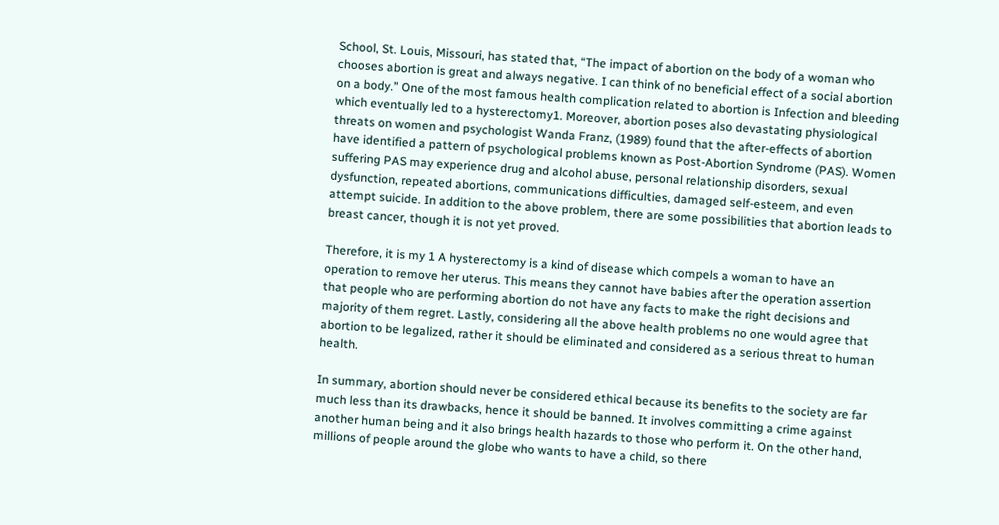School, St. Louis, Missouri, has stated that, “The impact of abortion on the body of a woman who chooses abortion is great and always negative. I can think of no beneficial effect of a social abortion on a body.” One of the most famous health complication related to abortion is Infection and bleeding which eventually led to a hysterectomy1. Moreover, abortion poses also devastating physiological threats on women and psychologist Wanda Franz, (1989) found that the after-effects of abortion have identified a pattern of psychological problems known as Post-Abortion Syndrome (PAS). Women suffering PAS may experience drug and alcohol abuse, personal relationship disorders, sexual dysfunction, repeated abortions, communications difficulties, damaged self-esteem, and even attempt suicide. In addition to the above problem, there are some possibilities that abortion leads to breast cancer, though it is not yet proved.

Therefore, it is my 1 A hysterectomy is a kind of disease which compels a woman to have an operation to remove her uterus. This means they cannot have babies after the operation assertion that people who are performing abortion do not have any facts to make the right decisions and majority of them regret. Lastly, considering all the above health problems no one would agree that abortion to be legalized, rather it should be eliminated and considered as a serious threat to human health.

In summary, abortion should never be considered ethical because its benefits to the society are far much less than its drawbacks, hence it should be banned. It involves committing a crime against another human being and it also brings health hazards to those who perform it. On the other hand, millions of people around the globe who wants to have a child, so there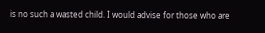is no such a wasted child. I would advise for those who are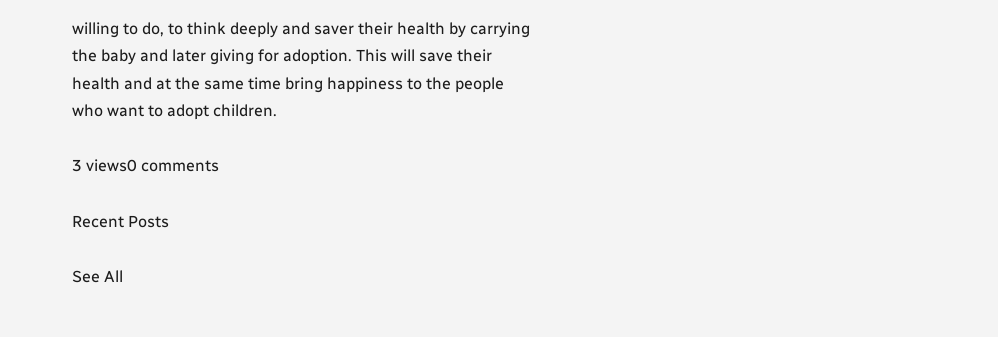willing to do, to think deeply and saver their health by carrying the baby and later giving for adoption. This will save their health and at the same time bring happiness to the people who want to adopt children.

3 views0 comments

Recent Posts

See All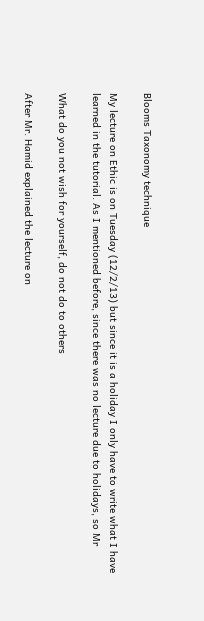Blooms Taxonomy technique

My lecture on Ethic is on Tuesday (12/2/13) but since it is a holiday I only have to write what I have learned in the tutorial. As I mentioned before, since there was no lecture due to holidays, so Mr

What do you not wish for yourself, do not do to others

After Mr. Hamid explained the lecture on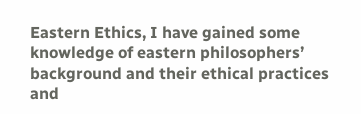Eastern Ethics, I have gained some knowledge of eastern philosophers’ background and their ethical practices and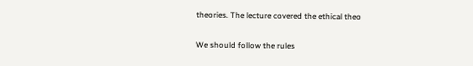theories. The lecture covered the ethical theo

We should follow the rules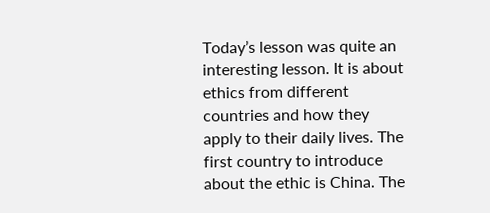Today’s lesson was quite an interesting lesson. It is about ethics from different countries and how they apply to their daily lives. The first country to introduce about the ethic is China. The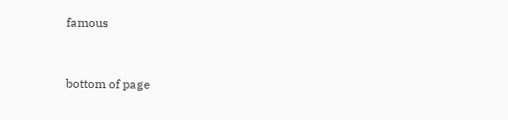famous


bottom of page